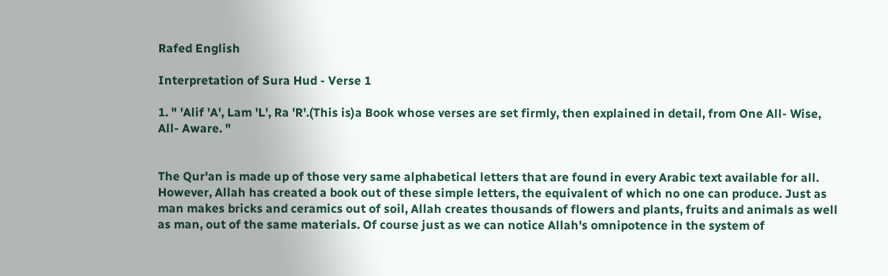Rafed English

Interpretation of Sura Hud - Verse 1

1. " 'Alif 'A', Lam 'L', Ra 'R'.(This is)a Book whose verses are set firmly, then explained in detail, from One All- Wise, All- Aware. "


The Qur'an is made up of those very same alphabetical letters that are found in every Arabic text available for all. However, Allah has created a book out of these simple letters, the equivalent of which no one can produce. Just as man makes bricks and ceramics out of soil, Allah creates thousands of flowers and plants, fruits and animals as well as man, out of the same materials. Of course just as we can notice Allah's omnipotence in the system of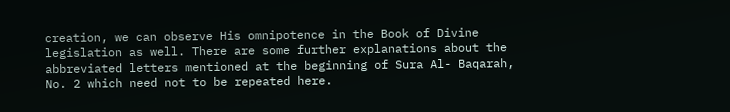creation, we can observe His omnipotence in the Book of Divine legislation as well. There are some further explanations about the abbreviated letters mentioned at the beginning of Sura Al- Baqarah, No. 2 which need not to be repeated here.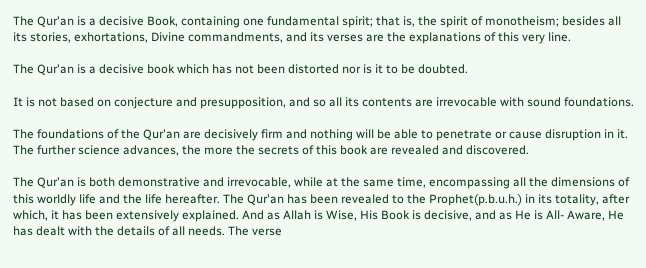The Qur'an is a decisive Book, containing one fundamental spirit; that is, the spirit of monotheism; besides all its stories, exhortations, Divine commandments, and its verses are the explanations of this very line.

The Qur'an is a decisive book which has not been distorted nor is it to be doubted.

It is not based on conjecture and presupposition, and so all its contents are irrevocable with sound foundations.

The foundations of the Qur'an are decisively firm and nothing will be able to penetrate or cause disruption in it. The further science advances, the more the secrets of this book are revealed and discovered.

The Qur'an is both demonstrative and irrevocable, while at the same time, encompassing all the dimensions of this worldly life and the life hereafter. The Qur'an has been revealed to the Prophet(p.b.u.h.) in its totality, after which, it has been extensively explained. And as Allah is Wise, His Book is decisive, and as He is All- Aware, He has dealt with the details of all needs. The verse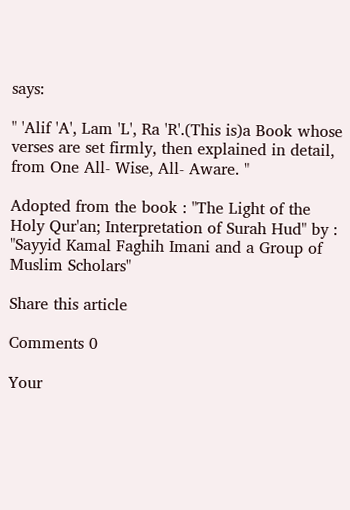says:

" 'Alif 'A', Lam 'L', Ra 'R'.(This is)a Book whose verses are set firmly, then explained in detail, from One All- Wise, All- Aware. "

Adopted from the book : "The Light of the Holy Qur'an; Interpretation of Surah Hud" by : "Sayyid Kamal Faghih Imani and a Group of Muslim Scholars"

Share this article

Comments 0

Your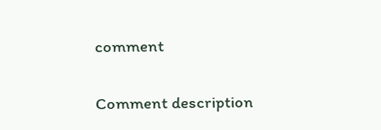comment

Comment description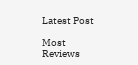Latest Post

Most Reviews